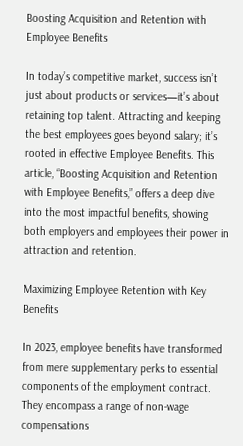Boosting Acquisition and Retention with Employee Benefits

In today’s competitive market, success isn’t just about products or services—it’s about retaining top talent. Attracting and keeping the best employees goes beyond salary; it’s rooted in effective Employee Benefits. This article, “Boosting Acquisition and Retention with Employee Benefits,” offers a deep dive into the most impactful benefits, showing both employers and employees their power in attraction and retention.

Maximizing Employee Retention with Key Benefits

In 2023, employee benefits have transformed from mere supplementary perks to essential components of the employment contract. They encompass a range of non-wage compensations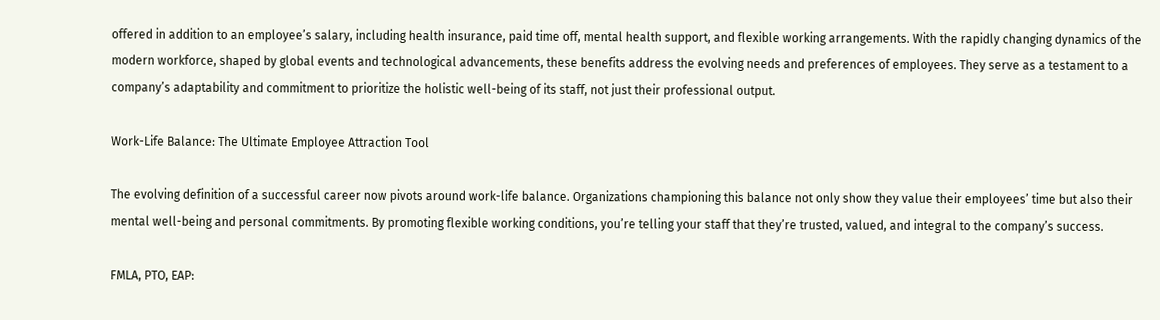offered in addition to an employee’s salary, including health insurance, paid time off, mental health support, and flexible working arrangements. With the rapidly changing dynamics of the modern workforce, shaped by global events and technological advancements, these benefits address the evolving needs and preferences of employees. They serve as a testament to a company’s adaptability and commitment to prioritize the holistic well-being of its staff, not just their professional output.

Work-Life Balance: The Ultimate Employee Attraction Tool

The evolving definition of a successful career now pivots around work-life balance. Organizations championing this balance not only show they value their employees’ time but also their mental well-being and personal commitments. By promoting flexible working conditions, you’re telling your staff that they’re trusted, valued, and integral to the company’s success.

FMLA, PTO, EAP: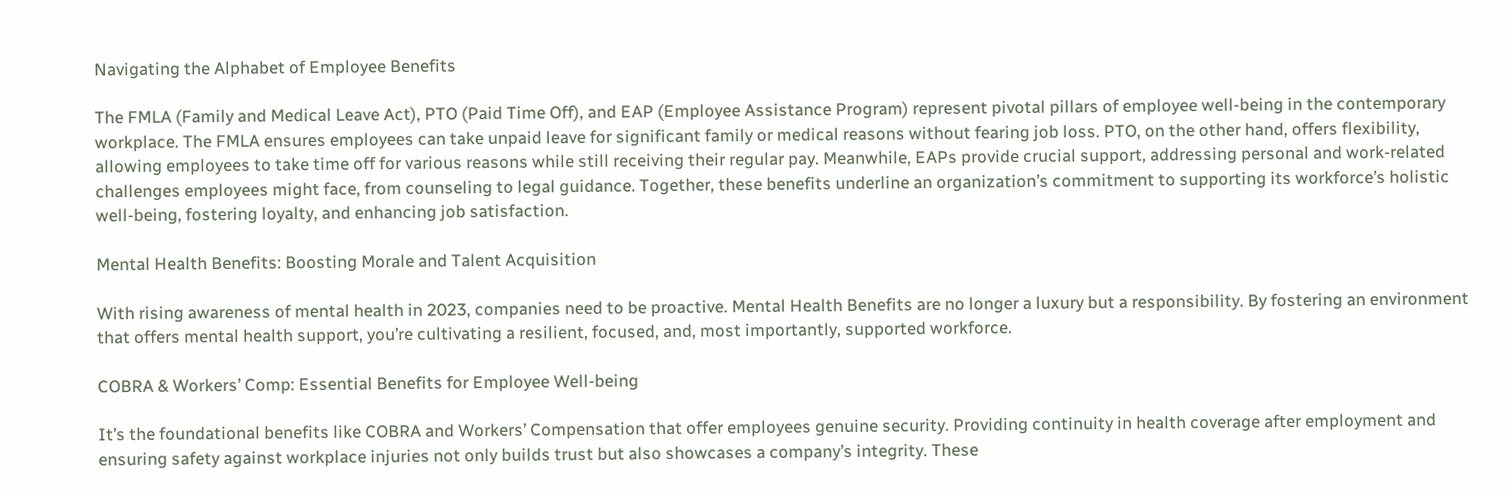Navigating the Alphabet of Employee Benefits

The FMLA (Family and Medical Leave Act), PTO (Paid Time Off), and EAP (Employee Assistance Program) represent pivotal pillars of employee well-being in the contemporary workplace. The FMLA ensures employees can take unpaid leave for significant family or medical reasons without fearing job loss. PTO, on the other hand, offers flexibility, allowing employees to take time off for various reasons while still receiving their regular pay. Meanwhile, EAPs provide crucial support, addressing personal and work-related challenges employees might face, from counseling to legal guidance. Together, these benefits underline an organization’s commitment to supporting its workforce’s holistic well-being, fostering loyalty, and enhancing job satisfaction.

Mental Health Benefits: Boosting Morale and Talent Acquisition

With rising awareness of mental health in 2023, companies need to be proactive. Mental Health Benefits are no longer a luxury but a responsibility. By fostering an environment that offers mental health support, you’re cultivating a resilient, focused, and, most importantly, supported workforce.

COBRA & Workers’ Comp: Essential Benefits for Employee Well-being

It’s the foundational benefits like COBRA and Workers’ Compensation that offer employees genuine security. Providing continuity in health coverage after employment and ensuring safety against workplace injuries not only builds trust but also showcases a company’s integrity. These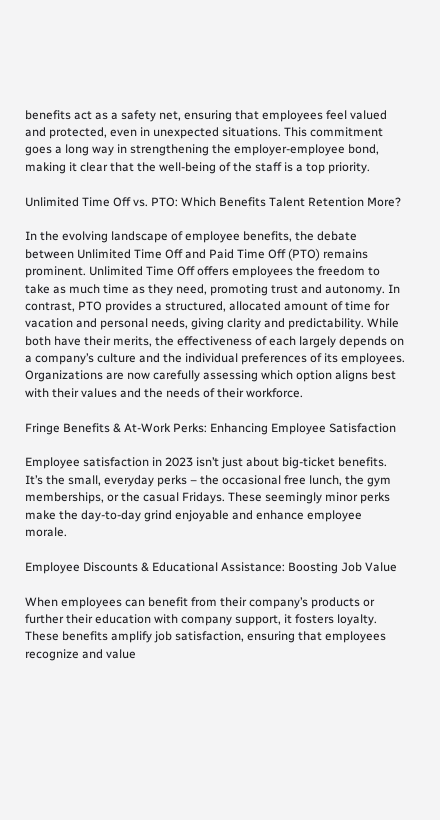benefits act as a safety net, ensuring that employees feel valued and protected, even in unexpected situations. This commitment goes a long way in strengthening the employer-employee bond, making it clear that the well-being of the staff is a top priority.

Unlimited Time Off vs. PTO: Which Benefits Talent Retention More?

In the evolving landscape of employee benefits, the debate between Unlimited Time Off and Paid Time Off (PTO) remains prominent. Unlimited Time Off offers employees the freedom to take as much time as they need, promoting trust and autonomy. In contrast, PTO provides a structured, allocated amount of time for vacation and personal needs, giving clarity and predictability. While both have their merits, the effectiveness of each largely depends on a company’s culture and the individual preferences of its employees. Organizations are now carefully assessing which option aligns best with their values and the needs of their workforce.

Fringe Benefits & At-Work Perks: Enhancing Employee Satisfaction

Employee satisfaction in 2023 isn’t just about big-ticket benefits. It’s the small, everyday perks – the occasional free lunch, the gym memberships, or the casual Fridays. These seemingly minor perks make the day-to-day grind enjoyable and enhance employee morale.

Employee Discounts & Educational Assistance: Boosting Job Value

When employees can benefit from their company’s products or further their education with company support, it fosters loyalty. These benefits amplify job satisfaction, ensuring that employees recognize and value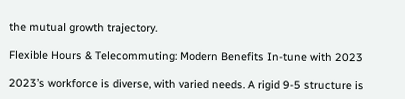the mutual growth trajectory.

Flexible Hours & Telecommuting: Modern Benefits In-tune with 2023

2023’s workforce is diverse, with varied needs. A rigid 9-5 structure is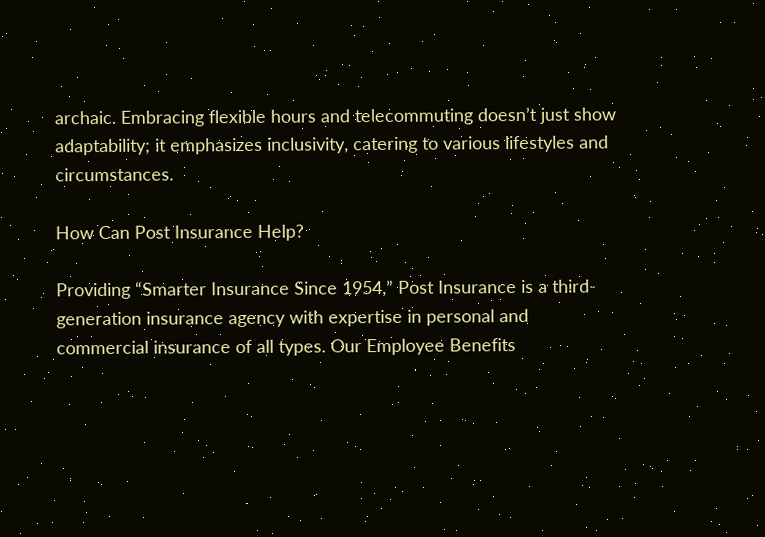archaic. Embracing flexible hours and telecommuting doesn’t just show adaptability; it emphasizes inclusivity, catering to various lifestyles and circumstances.

How Can Post Insurance Help?

Providing “Smarter Insurance Since 1954,” Post Insurance is a third-generation insurance agency with expertise in personal and commercial insurance of all types. Our Employee Benefits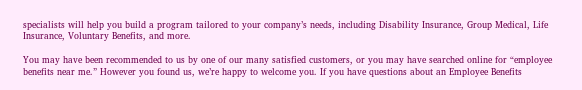specialists will help you build a program tailored to your company’s needs, including Disability Insurance, Group Medical, Life Insurance, Voluntary Benefits, and more.

You may have been recommended to us by one of our many satisfied customers, or you may have searched online for “employee benefits near me.” However you found us, we’re happy to welcome you. If you have questions about an Employee Benefits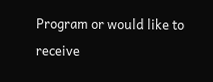Program or would like to receive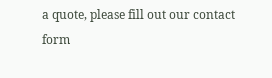a quote, please fill out our contact form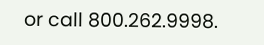or call 800.262.9998.